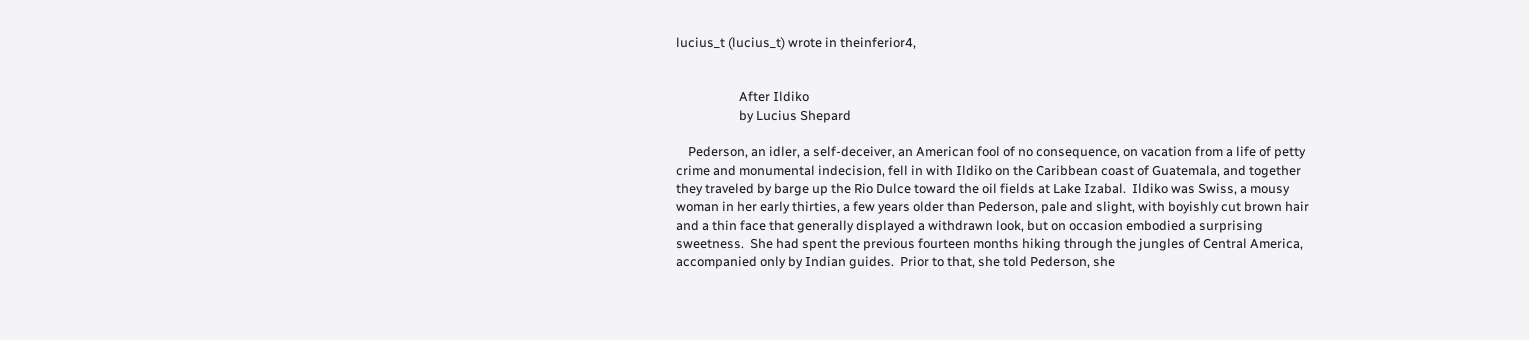lucius_t (lucius_t) wrote in theinferior4,


                     After Ildiko
                     by Lucius Shepard

    Pederson, an idler, a self-deceiver, an American fool of no consequence, on vacation from a life of petty crime and monumental indecision, fell in with Ildiko on the Caribbean coast of Guatemala, and together they traveled by barge up the Rio Dulce toward the oil fields at Lake Izabal.  Ildiko was Swiss, a mousy woman in her early thirties, a few years older than Pederson, pale and slight, with boyishly cut brown hair and a thin face that generally displayed a withdrawn look, but on occasion embodied a surprising sweetness.  She had spent the previous fourteen months hiking through the jungles of Central America, accompanied only by Indian guides.  Prior to that, she told Pederson, she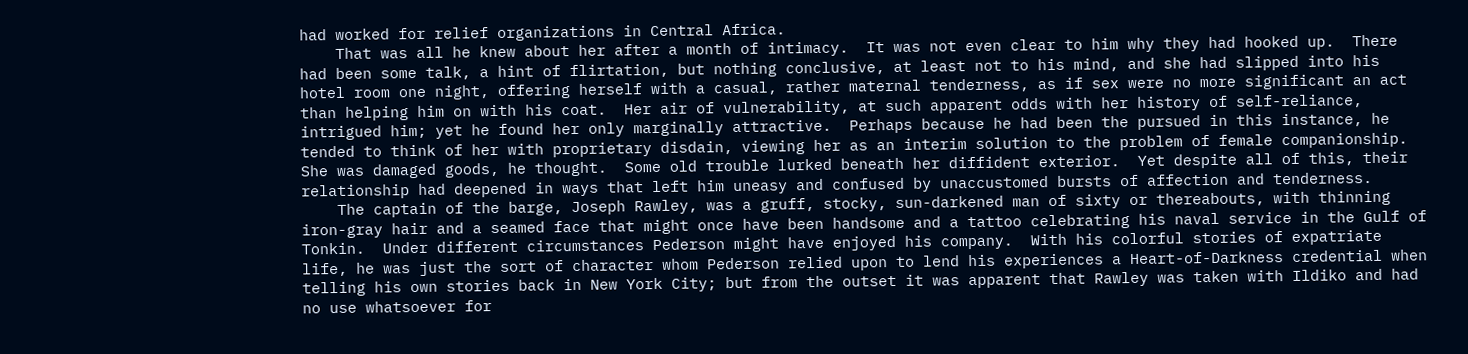had worked for relief organizations in Central Africa.
    That was all he knew about her after a month of intimacy.  It was not even clear to him why they had hooked up.  There had been some talk, a hint of flirtation, but nothing conclusive, at least not to his mind, and she had slipped into his hotel room one night, offering herself with a casual, rather maternal tenderness, as if sex were no more significant an act than helping him on with his coat.  Her air of vulnerability, at such apparent odds with her history of self-reliance, intrigued him; yet he found her only marginally attractive.  Perhaps because he had been the pursued in this instance, he tended to think of her with proprietary disdain, viewing her as an interim solution to the problem of female companionship.  She was damaged goods, he thought.  Some old trouble lurked beneath her diffident exterior.  Yet despite all of this, their relationship had deepened in ways that left him uneasy and confused by unaccustomed bursts of affection and tenderness.
    The captain of the barge, Joseph Rawley, was a gruff, stocky, sun-darkened man of sixty or thereabouts, with thinning iron-gray hair and a seamed face that might once have been handsome and a tattoo celebrating his naval service in the Gulf of Tonkin.  Under different circumstances Pederson might have enjoyed his company.  With his colorful stories of expatriate life, he was just the sort of character whom Pederson relied upon to lend his experiences a Heart-of-Darkness credential when telling his own stories back in New York City; but from the outset it was apparent that Rawley was taken with Ildiko and had no use whatsoever for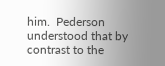him.  Pederson understood that by contrast to the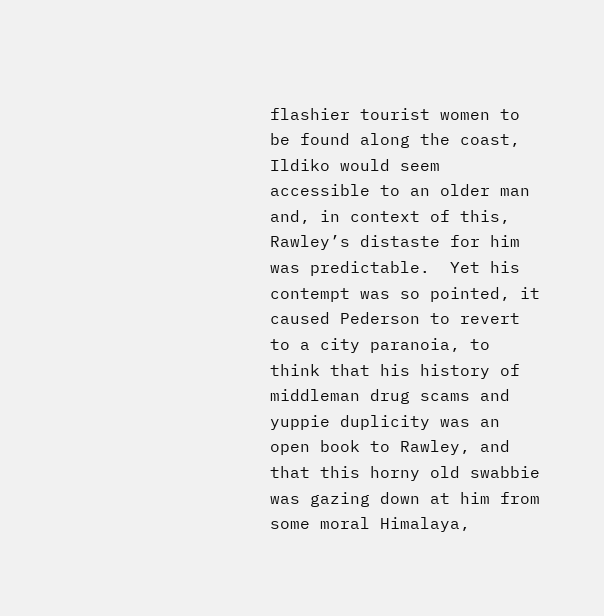flashier tourist women to be found along the coast, Ildiko would seem accessible to an older man and, in context of this, Rawley’s distaste for him was predictable.  Yet his contempt was so pointed, it caused Pederson to revert to a city paranoia, to think that his history of middleman drug scams and yuppie duplicity was an open book to Rawley, and that this horny old swabbie was gazing down at him from some moral Himalaya,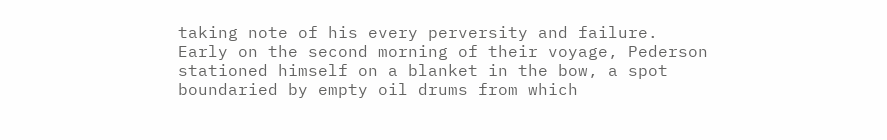taking note of his every perversity and failure.
Early on the second morning of their voyage, Pederson stationed himself on a blanket in the bow, a spot boundaried by empty oil drums from which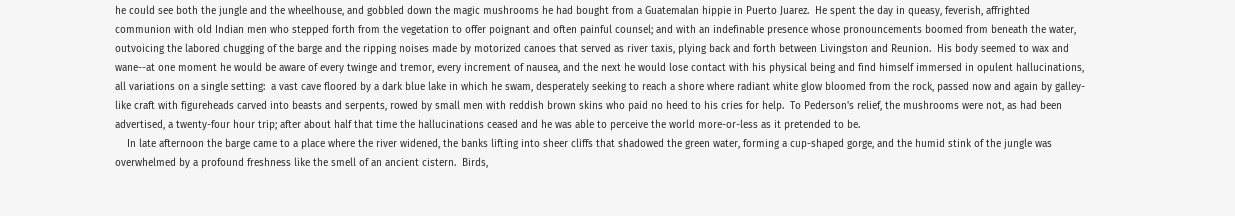he could see both the jungle and the wheelhouse, and gobbled down the magic mushrooms he had bought from a Guatemalan hippie in Puerto Juarez.  He spent the day in queasy, feverish, affrighted communion with old Indian men who stepped forth from the vegetation to offer poignant and often painful counsel; and with an indefinable presence whose pronouncements boomed from beneath the water, outvoicing the labored chugging of the barge and the ripping noises made by motorized canoes that served as river taxis, plying back and forth between Livingston and Reunion.  His body seemed to wax and wane--at one moment he would be aware of every twinge and tremor, every increment of nausea, and the next he would lose contact with his physical being and find himself immersed in opulent hallucinations, all variations on a single setting:  a vast cave floored by a dark blue lake in which he swam, desperately seeking to reach a shore where radiant white glow bloomed from the rock, passed now and again by galley-like craft with figureheads carved into beasts and serpents, rowed by small men with reddish brown skins who paid no heed to his cries for help.  To Pederson's relief, the mushrooms were not, as had been advertised, a twenty-four hour trip; after about half that time the hallucinations ceased and he was able to perceive the world more-or-less as it pretended to be.
    In late afternoon the barge came to a place where the river widened, the banks lifting into sheer cliffs that shadowed the green water, forming a cup-shaped gorge, and the humid stink of the jungle was overwhelmed by a profound freshness like the smell of an ancient cistern.  Birds,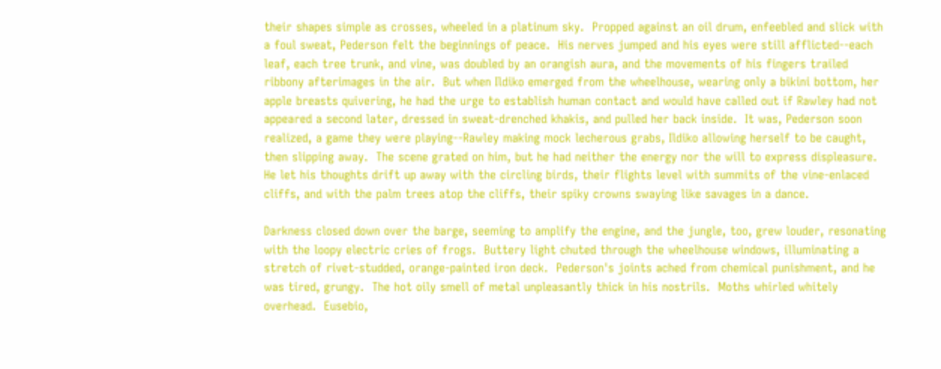their shapes simple as crosses, wheeled in a platinum sky.  Propped against an oil drum, enfeebled and slick with a foul sweat, Pederson felt the beginnings of peace.  His nerves jumped and his eyes were still afflicted--each leaf, each tree trunk, and vine, was doubled by an orangish aura, and the movements of his fingers trailed ribbony afterimages in the air.  But when Ildiko emerged from the wheelhouse, wearing only a bikini bottom, her apple breasts quivering, he had the urge to establish human contact and would have called out if Rawley had not appeared a second later, dressed in sweat-drenched khakis, and pulled her back inside.  It was, Pederson soon realized, a game they were playing--Rawley making mock lecherous grabs, Ildiko allowing herself to be caught, then slipping away.  The scene grated on him, but he had neither the energy nor the will to express displeasure.  He let his thoughts drift up away with the circling birds, their flights level with summits of the vine-enlaced cliffs, and with the palm trees atop the cliffs, their spiky crowns swaying like savages in a dance.

Darkness closed down over the barge, seeming to amplify the engine, and the jungle, too, grew louder, resonating with the loopy electric cries of frogs.  Buttery light chuted through the wheelhouse windows, illuminating a stretch of rivet-studded, orange-painted iron deck.  Pederson's joints ached from chemical punishment, and he was tired, grungy.  The hot oily smell of metal unpleasantly thick in his nostrils.  Moths whirled whitely overhead.  Eusebio,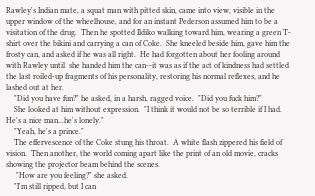Rawley's Indian mate, a squat man with pitted skin, came into view, visible in the upper window of the wheelhouse, and for an instant Pederson assumed him to be a visitation of the drug.  Then he spotted Ildiko walking toward him, wearing a green T-shirt over the bikini and carrying a can of Coke.  She kneeled beside him, gave him the frosty can, and asked if he was all right.  He had forgotten about her fooling around with Rawley until  she handed him the can--it was as if the act of kindness had settled the last roiled-up fragments of his personality, restoring his normal reflexes, and he lashed out at her.
    "Did you have fun?" he asked, in a harsh, ragged voice.  "Did you fuck him?"
    She looked at him without expression.  "I think it would not be so terrible if I had.  He's a nice man...he's lonely."
    "Yeah, he's a prince."
    The effervescence of the Coke stung his throat.  A white flash zippered his field of vision.  Then another, the world coming apart like the print of an old movie, cracks showing the projector beam behind the scenes.
     "How are you feeling?" she asked.
    "I'm still ripped, but I can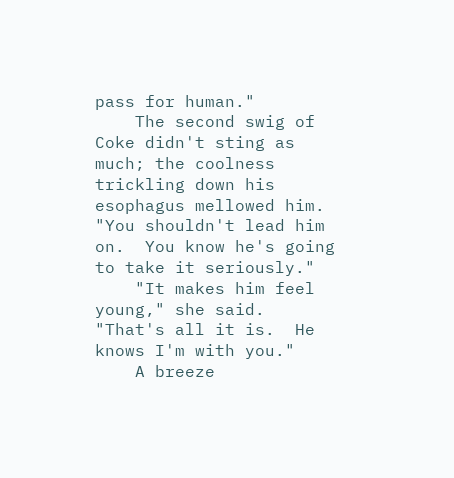pass for human."
    The second swig of Coke didn't sting as much; the coolness trickling down his esophagus mellowed him.  "You shouldn't lead him on.  You know he's going to take it seriously."
    "It makes him feel young," she said.   "That's all it is.  He knows I'm with you."
    A breeze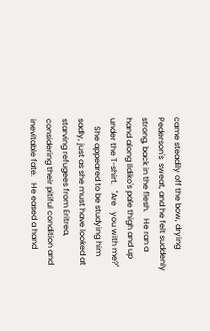came steadily off the bow, drying Pederson's  sweat, and he felt suddenly strong, back in the flesh.   He ran a hand along Ildiko's pale thigh and up under the T-shirt.   "Are   you with me?"
    She appeared to be studying him sadly, just as she must have looked at starving refugees from Eritrea, considering their pitiful condition and inevitable fate.   He eased a hand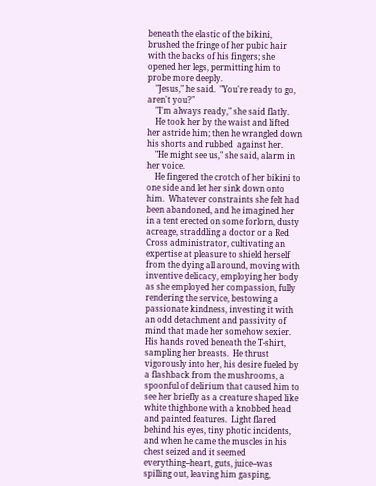beneath the elastic of the bikini, brushed the fringe of her pubic hair with the backs of his fingers; she opened her legs, permitting him to probe more deeply.
    "Jesus," he said.  "You're ready to go, aren't you?"
    "I'm always ready," she said flatly.
    He took her by the waist and lifted her astride him; then he wrangled down his shorts and rubbed  against her.
    "He might see us," she said, alarm in her voice.
    He fingered the crotch of her bikini to one side and let her sink down onto him.  Whatever constraints she felt had been abandoned, and he imagined her in a tent erected on some forlorn, dusty acreage, straddling a doctor or a Red Cross administrator, cultivating an expertise at pleasure to shield herself from the dying all around, moving with inventive delicacy, employing her body as she employed her compassion, fully rendering the service, bestowing a passionate kindness, investing it with an odd detachment and passivity of mind that made her somehow sexier.  His hands roved beneath the T-shirt, sampling her breasts.  He thrust vigorously into her, his desire fueled by a flashback from the mushrooms, a spoonful of delirium that caused him to see her briefly as a creature shaped like white thighbone with a knobbed head and painted features.  Light flared behind his eyes, tiny photic incidents, and when he came the muscles in his chest seized and it seemed everything--heart, guts, juice--was spilling out, leaving him gasping,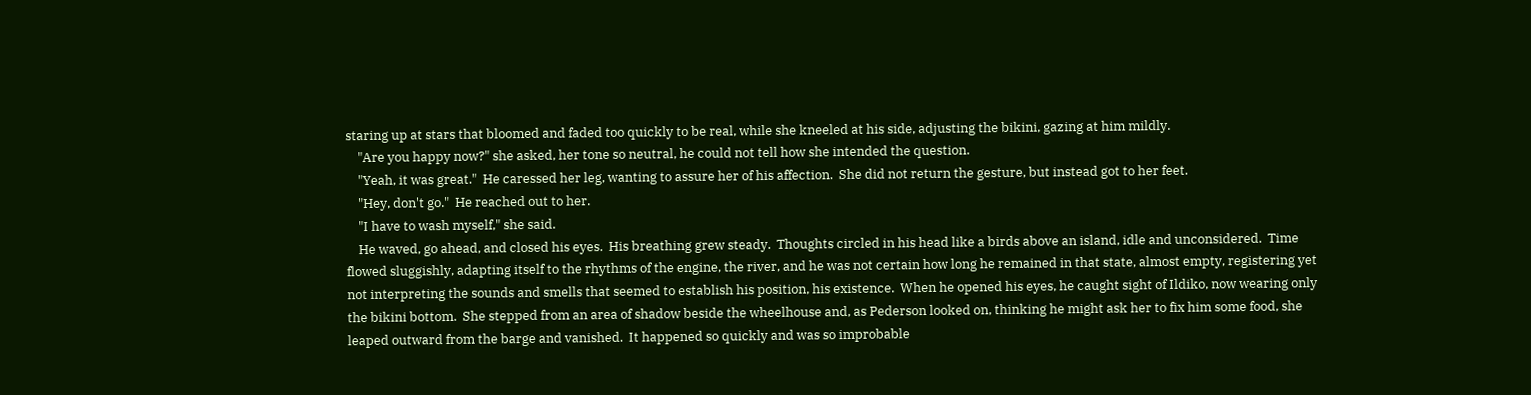staring up at stars that bloomed and faded too quickly to be real, while she kneeled at his side, adjusting the bikini, gazing at him mildly.
    "Are you happy now?" she asked, her tone so neutral, he could not tell how she intended the question.
    "Yeah, it was great."  He caressed her leg, wanting to assure her of his affection.  She did not return the gesture, but instead got to her feet.
    "Hey, don't go."  He reached out to her.
    "I have to wash myself," she said.
    He waved, go ahead, and closed his eyes.  His breathing grew steady.  Thoughts circled in his head like a birds above an island, idle and unconsidered.  Time flowed sluggishly, adapting itself to the rhythms of the engine, the river, and he was not certain how long he remained in that state, almost empty, registering yet not interpreting the sounds and smells that seemed to establish his position, his existence.  When he opened his eyes, he caught sight of Ildiko, now wearing only the bikini bottom.  She stepped from an area of shadow beside the wheelhouse and, as Pederson looked on, thinking he might ask her to fix him some food, she leaped outward from the barge and vanished.  It happened so quickly and was so improbable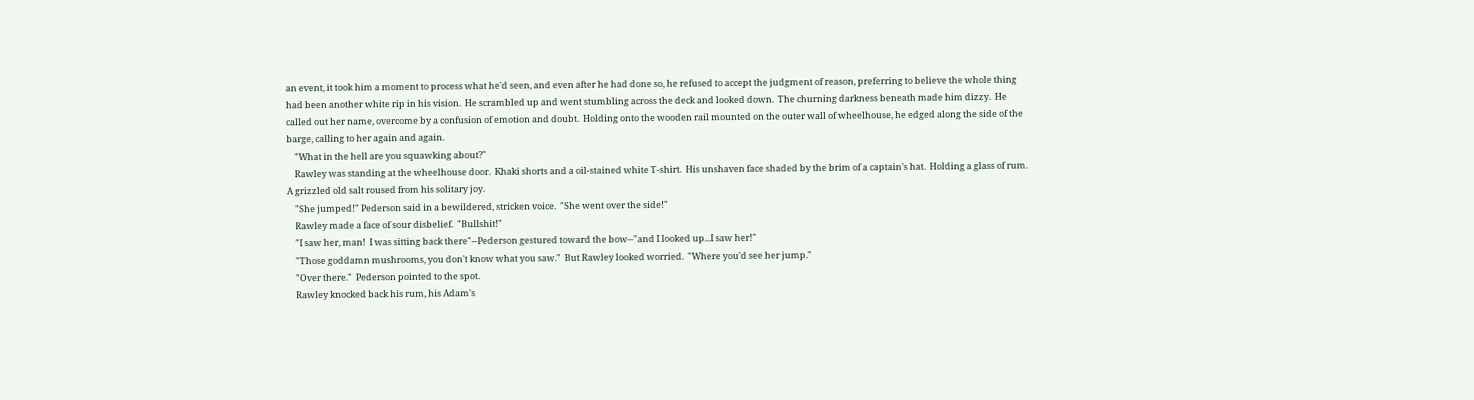an event, it took him a moment to process what he'd seen, and even after he had done so, he refused to accept the judgment of reason, preferring to believe the whole thing had been another white rip in his vision.  He scrambled up and went stumbling across the deck and looked down.  The churning darkness beneath made him dizzy.  He called out her name, overcome by a confusion of emotion and doubt.  Holding onto the wooden rail mounted on the outer wall of wheelhouse, he edged along the side of the barge, calling to her again and again.
    "What in the hell are you squawking about?"
    Rawley was standing at the wheelhouse door.  Khaki shorts and a oil-stained white T-shirt.  His unshaven face shaded by the brim of a captain's hat.  Holding a glass of rum.   A grizzled old salt roused from his solitary joy.
    "She jumped!" Pederson said in a bewildered, stricken voice.  "She went over the side!"
    Rawley made a face of sour disbelief.  "Bullshit!"
    "I saw her, man!  I was sitting back there"--Pederson gestured toward the bow--"and I looked up...I saw her!"
    "Those goddamn mushrooms, you don't know what you saw."  But Rawley looked worried.  "Where you'd see her jump."
    "Over there."  Pederson pointed to the spot.
    Rawley knocked back his rum, his Adam's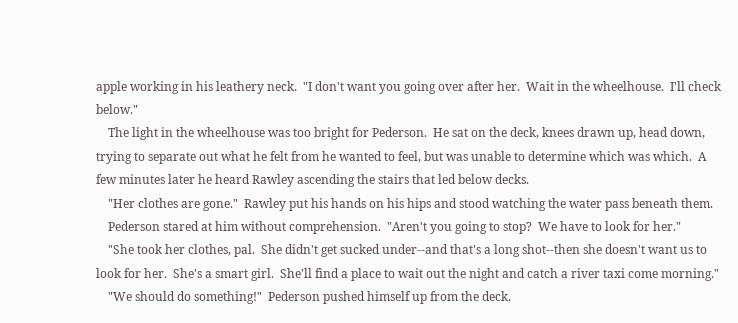apple working in his leathery neck.  "I don't want you going over after her.  Wait in the wheelhouse.  I'll check below."
    The light in the wheelhouse was too bright for Pederson.  He sat on the deck, knees drawn up, head down, trying to separate out what he felt from he wanted to feel, but was unable to determine which was which.  A few minutes later he heard Rawley ascending the stairs that led below decks.
    "Her clothes are gone."  Rawley put his hands on his hips and stood watching the water pass beneath them.
    Pederson stared at him without comprehension.  "Aren't you going to stop?  We have to look for her."
    "She took her clothes, pal.  She didn't get sucked under--and that's a long shot--then she doesn't want us to look for her.  She's a smart girl.  She'll find a place to wait out the night and catch a river taxi come morning."
    "We should do something!"  Pederson pushed himself up from the deck.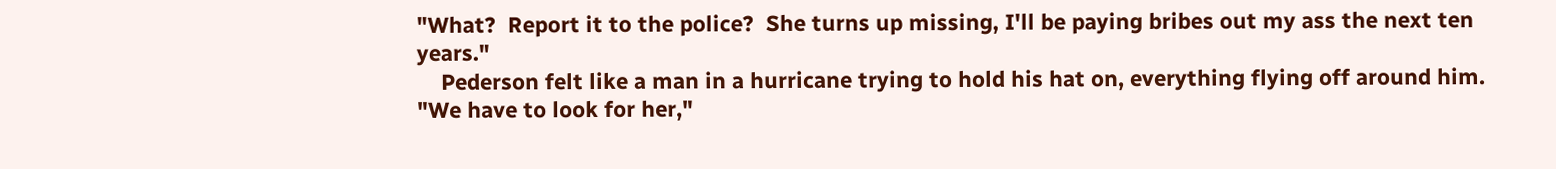"What?  Report it to the police?  She turns up missing, I'll be paying bribes out my ass the next ten years."
    Pederson felt like a man in a hurricane trying to hold his hat on, everything flying off around him.  "We have to look for her,"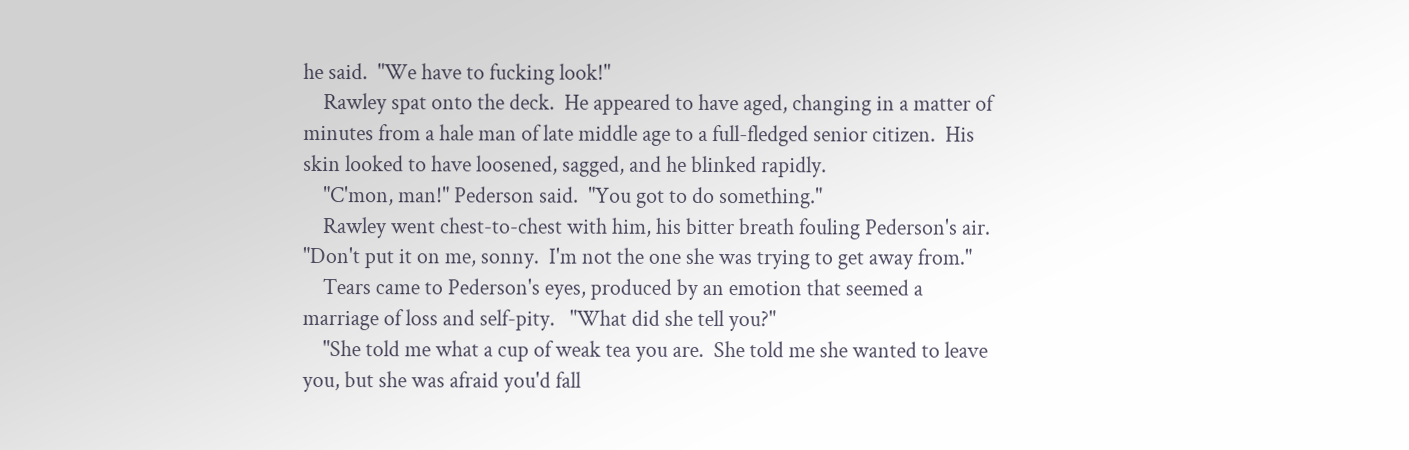he said.  "We have to fucking look!"
    Rawley spat onto the deck.  He appeared to have aged, changing in a matter of minutes from a hale man of late middle age to a full-fledged senior citizen.  His skin looked to have loosened, sagged, and he blinked rapidly.
    "C'mon, man!" Pederson said.  "You got to do something."
    Rawley went chest-to-chest with him, his bitter breath fouling Pederson's air.  "Don't put it on me, sonny.  I'm not the one she was trying to get away from."
    Tears came to Pederson's eyes, produced by an emotion that seemed a marriage of loss and self-pity.   "What did she tell you?"
    "She told me what a cup of weak tea you are.  She told me she wanted to leave you, but she was afraid you'd fall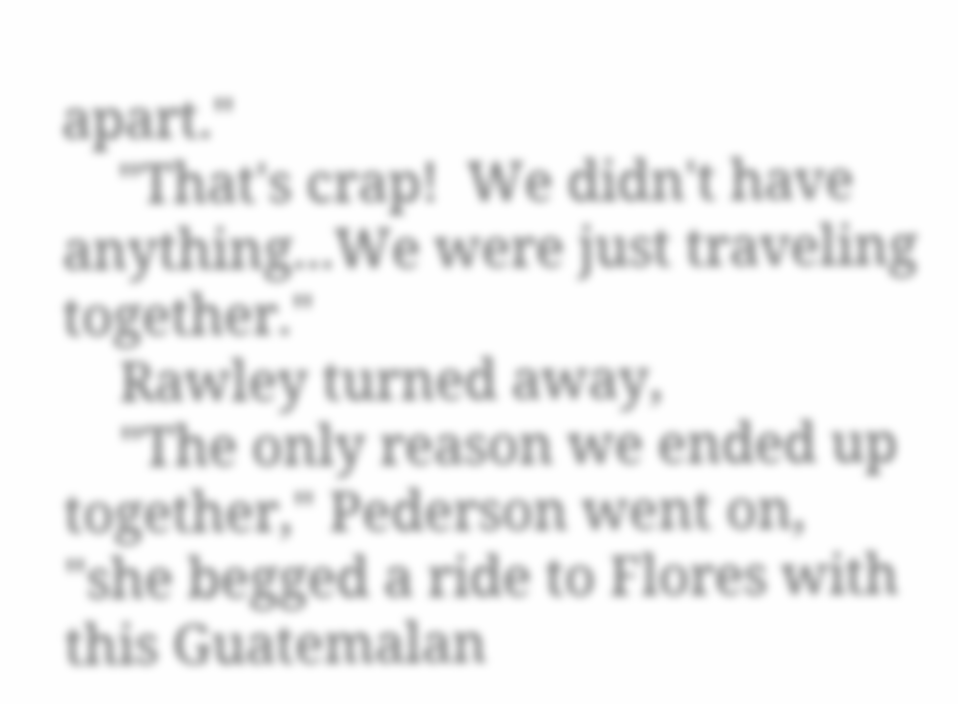apart."
    "That's crap!  We didn't have anything...We were just traveling together."
    Rawley turned away,
    "The only reason we ended up together," Pederson went on, "she begged a ride to Flores with this Guatemalan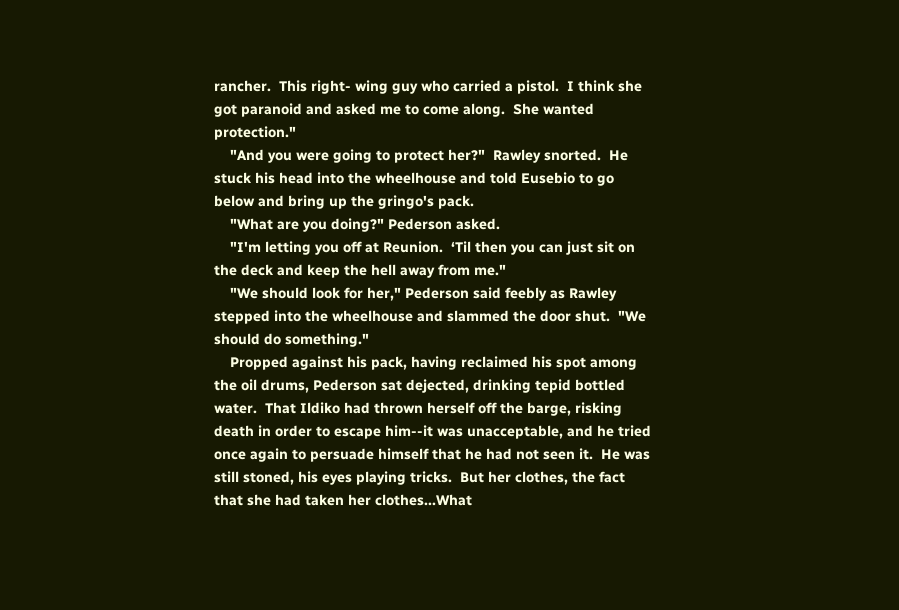rancher.  This right- wing guy who carried a pistol.  I think she got paranoid and asked me to come along.  She wanted protection."
    "And you were going to protect her?"  Rawley snorted.  He stuck his head into the wheelhouse and told Eusebio to go below and bring up the gringo's pack.
    "What are you doing?" Pederson asked.
    "I'm letting you off at Reunion.  ‘Til then you can just sit on the deck and keep the hell away from me."
    "We should look for her," Pederson said feebly as Rawley stepped into the wheelhouse and slammed the door shut.  "We should do something."
    Propped against his pack, having reclaimed his spot among the oil drums, Pederson sat dejected, drinking tepid bottled water.  That Ildiko had thrown herself off the barge, risking death in order to escape him--it was unacceptable, and he tried once again to persuade himself that he had not seen it.  He was still stoned, his eyes playing tricks.  But her clothes, the fact that she had taken her clothes...What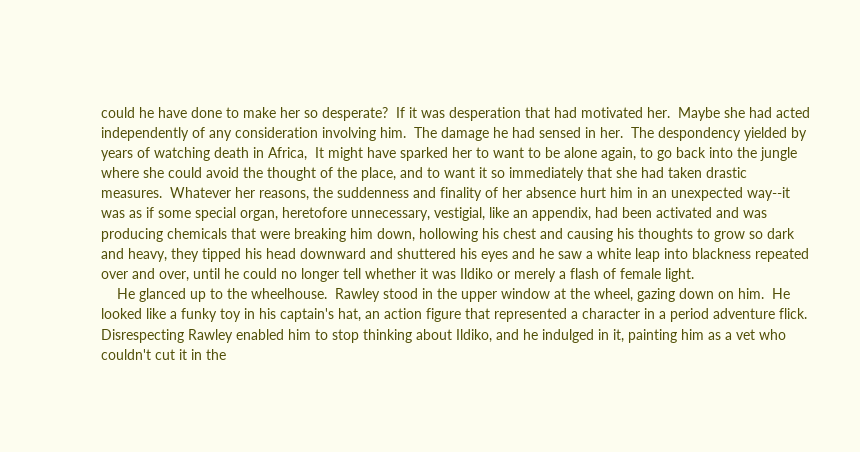could he have done to make her so desperate?  If it was desperation that had motivated her.  Maybe she had acted independently of any consideration involving him.  The damage he had sensed in her.  The despondency yielded by years of watching death in Africa,  It might have sparked her to want to be alone again, to go back into the jungle where she could avoid the thought of the place, and to want it so immediately that she had taken drastic  measures.  Whatever her reasons, the suddenness and finality of her absence hurt him in an unexpected way--it was as if some special organ, heretofore unnecessary, vestigial, like an appendix, had been activated and was producing chemicals that were breaking him down, hollowing his chest and causing his thoughts to grow so dark and heavy, they tipped his head downward and shuttered his eyes and he saw a white leap into blackness repeated over and over, until he could no longer tell whether it was Ildiko or merely a flash of female light.
    He glanced up to the wheelhouse.  Rawley stood in the upper window at the wheel, gazing down on him.  He looked like a funky toy in his captain's hat, an action figure that represented a character in a period adventure flick.  Disrespecting Rawley enabled him to stop thinking about Ildiko, and he indulged in it, painting him as a vet who couldn't cut it in the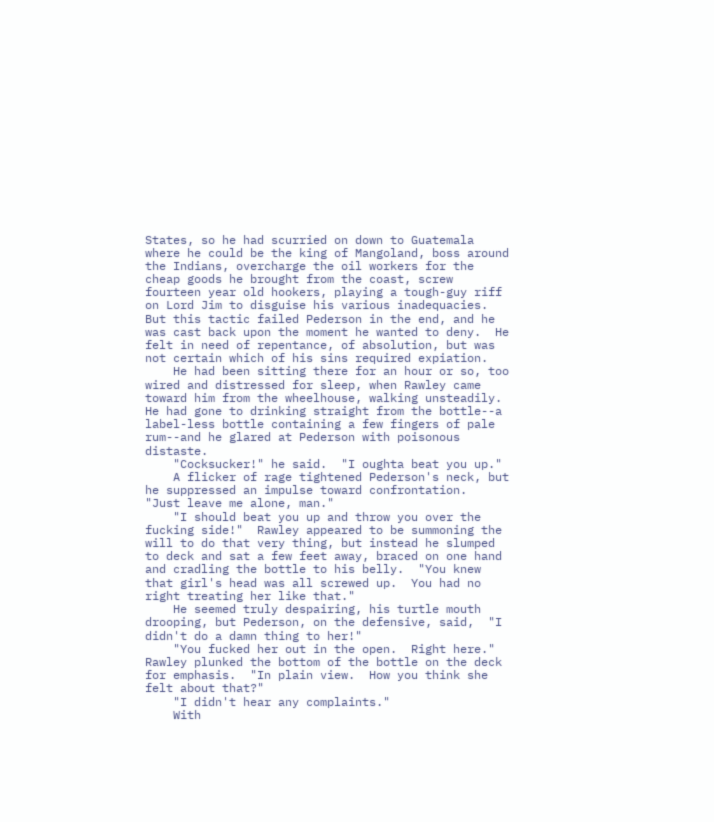States, so he had scurried on down to Guatemala where he could be the king of Mangoland, boss around the Indians, overcharge the oil workers for the cheap goods he brought from the coast, screw fourteen year old hookers, playing a tough-guy riff on Lord Jim to disguise his various inadequacies.  But this tactic failed Pederson in the end, and he was cast back upon the moment he wanted to deny.  He felt in need of repentance, of absolution, but was not certain which of his sins required expiation.
    He had been sitting there for an hour or so, too wired and distressed for sleep, when Rawley came toward him from the wheelhouse, walking unsteadily.  He had gone to drinking straight from the bottle--a label-less bottle containing a few fingers of pale rum--and he glared at Pederson with poisonous distaste.
    "Cocksucker!" he said.  "I oughta beat you up."
    A flicker of rage tightened Pederson's neck, but he suppressed an impulse toward confrontation.  "Just leave me alone, man."
    "I should beat you up and throw you over the fucking side!"  Rawley appeared to be summoning the will to do that very thing, but instead he slumped to deck and sat a few feet away, braced on one hand and cradling the bottle to his belly.  "You knew that girl's head was all screwed up.  You had no right treating her like that."
    He seemed truly despairing, his turtle mouth drooping, but Pederson, on the defensive, said,  "I didn't do a damn thing to her!"
    "You fucked her out in the open.  Right here."  Rawley plunked the bottom of the bottle on the deck for emphasis.  "In plain view.  How you think she felt about that?"
    "I didn't hear any complaints."
    With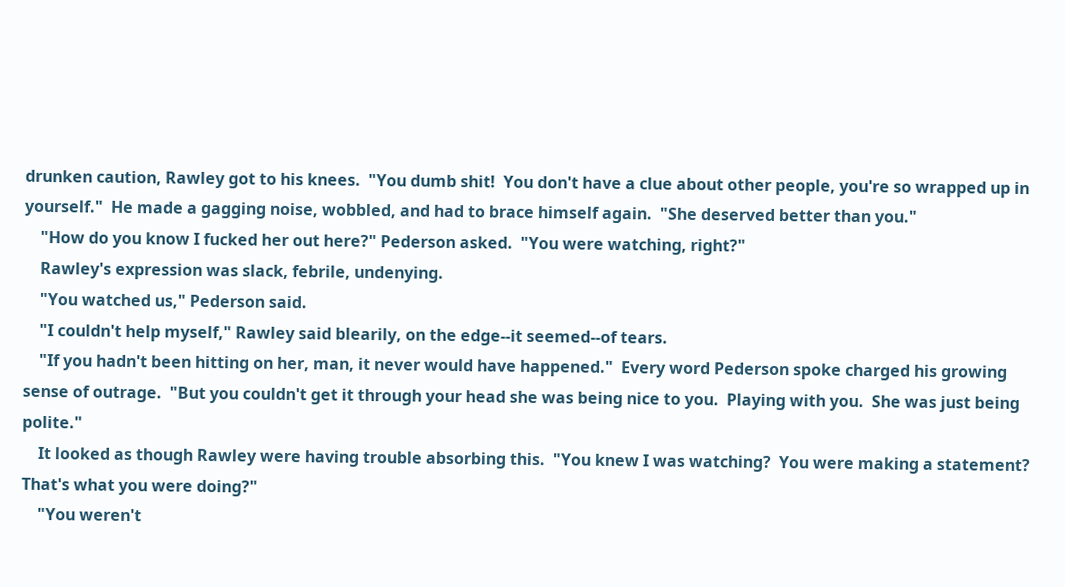drunken caution, Rawley got to his knees.  "You dumb shit!  You don't have a clue about other people, you're so wrapped up in yourself."  He made a gagging noise, wobbled, and had to brace himself again.  "She deserved better than you."
    "How do you know I fucked her out here?" Pederson asked.  "You were watching, right?"
    Rawley's expression was slack, febrile, undenying.
    "You watched us," Pederson said.
    "I couldn't help myself," Rawley said blearily, on the edge--it seemed--of tears.
    "If you hadn't been hitting on her, man, it never would have happened."  Every word Pederson spoke charged his growing sense of outrage.  "But you couldn't get it through your head she was being nice to you.  Playing with you.  She was just being polite."
    It looked as though Rawley were having trouble absorbing this.  "You knew I was watching?  You were making a statement?  That's what you were doing?"
    "You weren't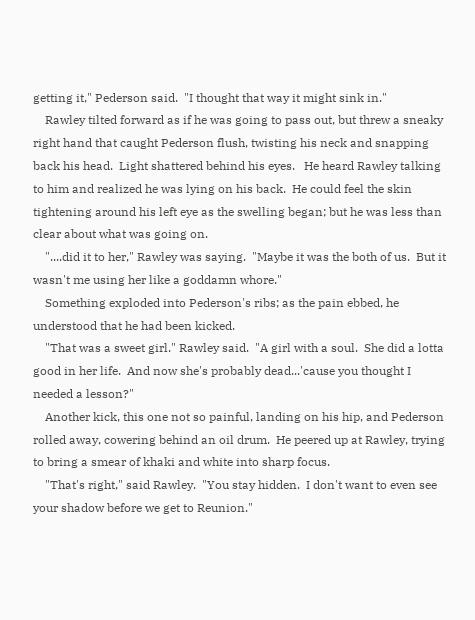getting it," Pederson said.  "I thought that way it might sink in."
    Rawley tilted forward as if he was going to pass out, but threw a sneaky right hand that caught Pederson flush, twisting his neck and snapping back his head.  Light shattered behind his eyes.   He heard Rawley talking to him and realized he was lying on his back.  He could feel the skin tightening around his left eye as the swelling began; but he was less than clear about what was going on.
    "....did it to her," Rawley was saying.  "Maybe it was the both of us.  But it wasn't me using her like a goddamn whore."
    Something exploded into Pederson's ribs; as the pain ebbed, he understood that he had been kicked.
    "That was a sweet girl." Rawley said.  "A girl with a soul.  She did a lotta good in her life.  And now she's probably dead...'cause you thought I needed a lesson?"
    Another kick, this one not so painful, landing on his hip, and Pederson rolled away, cowering behind an oil drum.  He peered up at Rawley, trying to bring a smear of khaki and white into sharp focus.
    "That's right," said Rawley.  "You stay hidden.  I don't want to even see your shadow before we get to Reunion."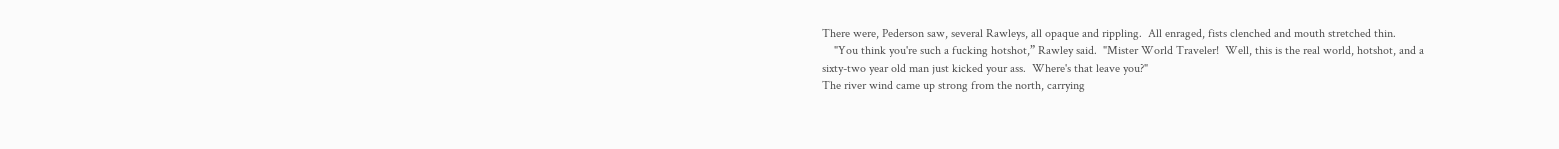There were, Pederson saw, several Rawleys, all opaque and rippling.  All enraged, fists clenched and mouth stretched thin.
    "You think you're such a fucking hotshot,” Rawley said.  "Mister World Traveler!  Well, this is the real world, hotshot, and a sixty-two year old man just kicked your ass.  Where's that leave you?"
The river wind came up strong from the north, carrying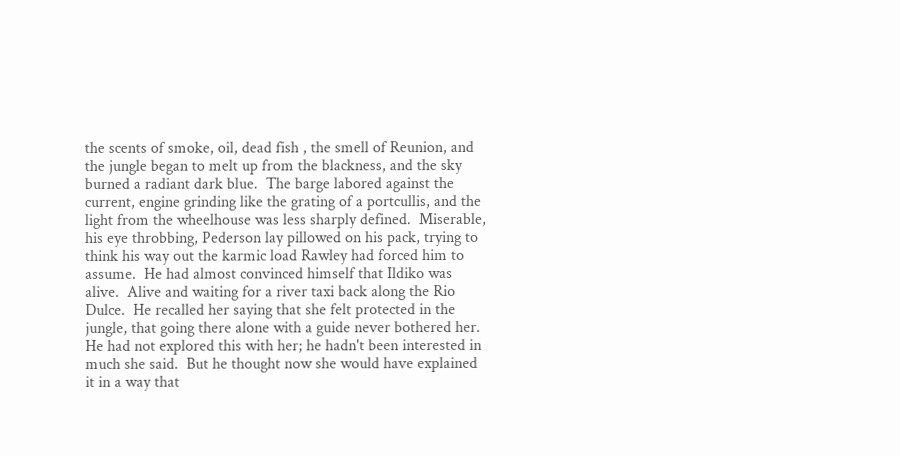the scents of smoke, oil, dead fish , the smell of Reunion, and the jungle began to melt up from the blackness, and the sky burned a radiant dark blue.  The barge labored against the current, engine grinding like the grating of a portcullis, and the light from the wheelhouse was less sharply defined.  Miserable, his eye throbbing, Pederson lay pillowed on his pack, trying to think his way out the karmic load Rawley had forced him to assume.  He had almost convinced himself that Ildiko was alive.  Alive and waiting for a river taxi back along the Rio Dulce.  He recalled her saying that she felt protected in the jungle, that going there alone with a guide never bothered her.  He had not explored this with her; he hadn't been interested in much she said.  But he thought now she would have explained it in a way that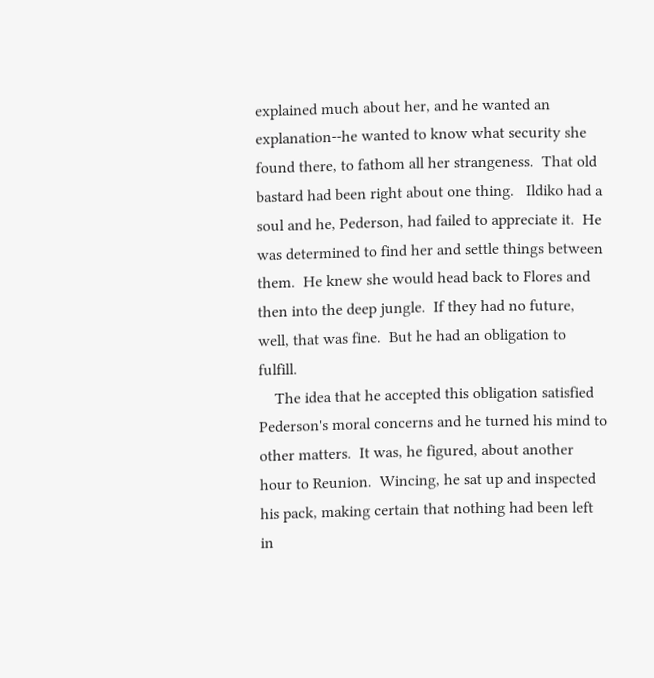explained much about her, and he wanted an explanation--he wanted to know what security she found there, to fathom all her strangeness.  That old bastard had been right about one thing.   Ildiko had a soul and he, Pederson, had failed to appreciate it.  He was determined to find her and settle things between them.  He knew she would head back to Flores and then into the deep jungle.  If they had no future, well, that was fine.  But he had an obligation to fulfill.
    The idea that he accepted this obligation satisfied Pederson's moral concerns and he turned his mind to other matters.  It was, he figured, about another hour to Reunion.  Wincing, he sat up and inspected his pack, making certain that nothing had been left in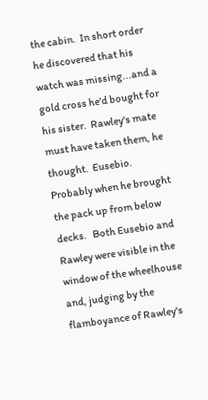the cabin.  In short order he discovered that his watch was missing...and a gold cross he'd bought for his sister.  Rawley's mate must have taken them, he thought.  Eusebio.  Probably when he brought the pack up from below decks.   Both Eusebio and Rawley were visible in the window of the wheelhouse and, judging by the flamboyance of Rawley's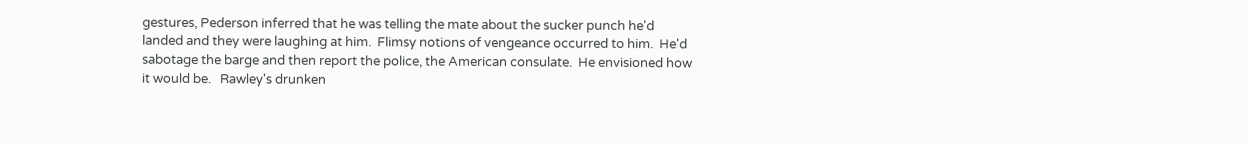gestures, Pederson inferred that he was telling the mate about the sucker punch he'd landed and they were laughing at him.  Flimsy notions of vengeance occurred to him.  He'd sabotage the barge and then report the police, the American consulate.  He envisioned how it would be.   Rawley's drunken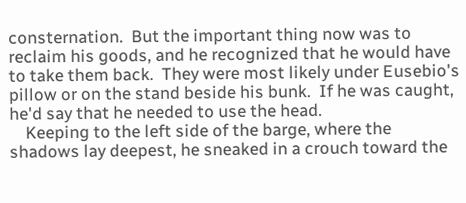consternation.  But the important thing now was to reclaim his goods, and he recognized that he would have to take them back.  They were most likely under Eusebio's pillow or on the stand beside his bunk.  If he was caught, he'd say that he needed to use the head.
    Keeping to the left side of the barge, where the shadows lay deepest, he sneaked in a crouch toward the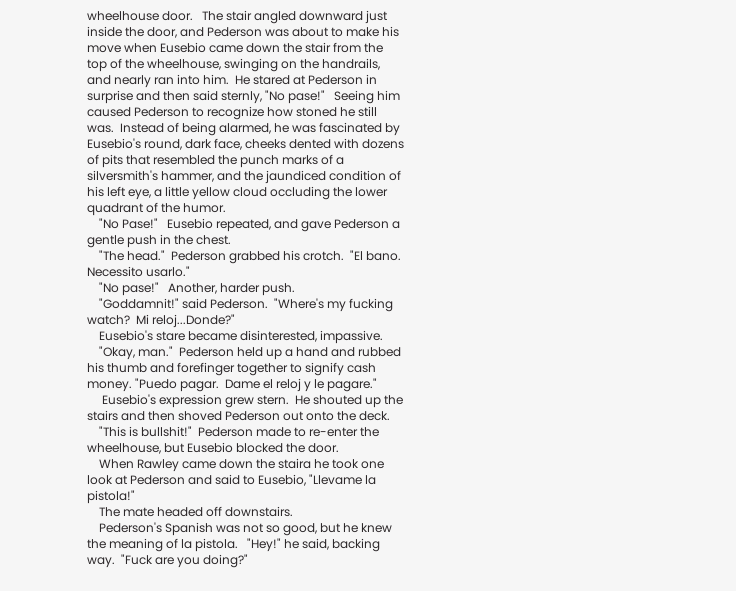wheelhouse door.   The stair angled downward just inside the door, and Pederson was about to make his move when Eusebio came down the stair from the top of the wheelhouse, swinging on the handrails, and nearly ran into him.  He stared at Pederson in surprise and then said sternly, "No pase!"   Seeing him caused Pederson to recognize how stoned he still was.  Instead of being alarmed, he was fascinated by Eusebio's round, dark face, cheeks dented with dozens of pits that resembled the punch marks of a silversmith's hammer, and the jaundiced condition of his left eye, a little yellow cloud occluding the lower quadrant of the humor.
    "No Pase!"   Eusebio repeated, and gave Pederson a gentle push in the chest.
    "The head."  Pederson grabbed his crotch.  "El bano.  Necessito usarlo."
    "No pase!"   Another, harder push.
    "Goddamnit!" said Pederson.  "Where's my fucking watch?  Mi reloj...Donde?"
    Eusebio's stare became disinterested, impassive.
    "Okay, man."  Pederson held up a hand and rubbed his thumb and forefinger together to signify cash money. "Puedo pagar.  Dame el reloj y le pagare."
     Eusebio's expression grew stern.  He shouted up the stairs and then shoved Pederson out onto the deck.
    "This is bullshit!"  Pederson made to re-enter the wheelhouse, but Eusebio blocked the door.
    When Rawley came down the staira he took one look at Pederson and said to Eusebio, "Llevame la pistola!"
    The mate headed off downstairs.
    Pederson's Spanish was not so good, but he knew the meaning of la pistola.   "Hey!" he said, backing way.  "Fuck are you doing?"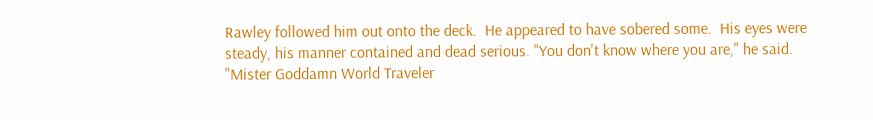Rawley followed him out onto the deck.  He appeared to have sobered some.  His eyes were steady, his manner contained and dead serious. "You don't know where you are," he said.  "Mister Goddamn World Traveler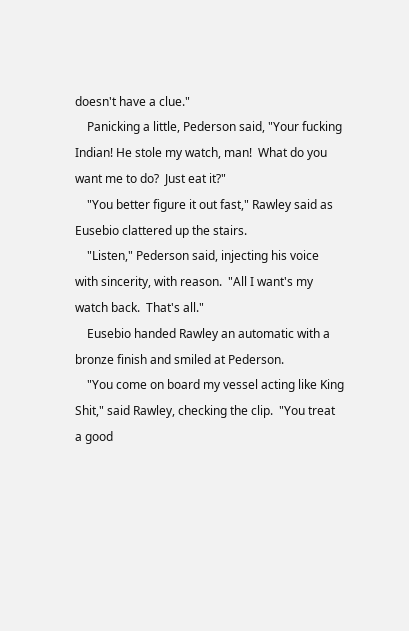doesn't have a clue."
    Panicking a little, Pederson said, "Your fucking Indian! He stole my watch, man!  What do you want me to do?  Just eat it?"
    "You better figure it out fast," Rawley said as Eusebio clattered up the stairs.
    "Listen," Pederson said, injecting his voice with sincerity, with reason.  "All I want's my watch back.  That's all."
    Eusebio handed Rawley an automatic with a bronze finish and smiled at Pederson.
    "You come on board my vessel acting like King Shit," said Rawley, checking the clip.  "You treat a good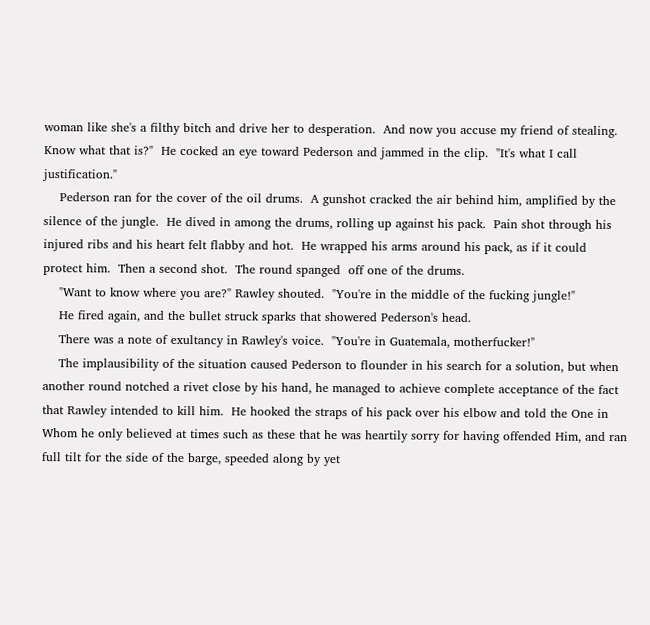woman like she's a filthy bitch and drive her to desperation.  And now you accuse my friend of stealing.  Know what that is?"  He cocked an eye toward Pederson and jammed in the clip.  "It's what I call justification."
    Pederson ran for the cover of the oil drums.  A gunshot cracked the air behind him, amplified by the silence of the jungle.  He dived in among the drums, rolling up against his pack.  Pain shot through his injured ribs and his heart felt flabby and hot.  He wrapped his arms around his pack, as if it could protect him.  Then a second shot.  The round spanged  off one of the drums.
    "Want to know where you are?" Rawley shouted.  "You're in the middle of the fucking jungle!"
    He fired again, and the bullet struck sparks that showered Pederson's head.
    There was a note of exultancy in Rawley's voice.  "You're in Guatemala, motherfucker!"
    The implausibility of the situation caused Pederson to flounder in his search for a solution, but when another round notched a rivet close by his hand, he managed to achieve complete acceptance of the fact that Rawley intended to kill him.  He hooked the straps of his pack over his elbow and told the One in Whom he only believed at times such as these that he was heartily sorry for having offended Him, and ran full tilt for the side of the barge, speeded along by yet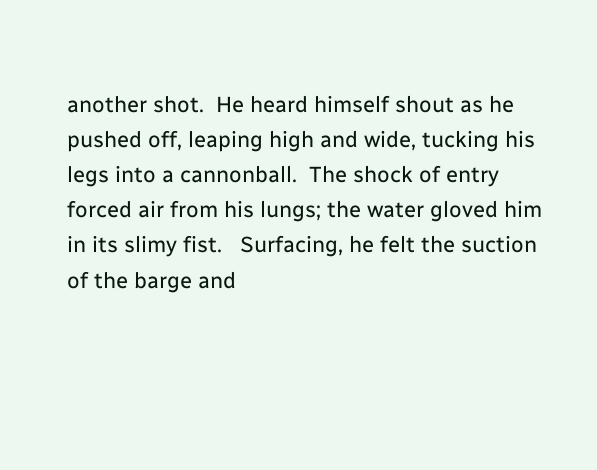another shot.  He heard himself shout as he pushed off, leaping high and wide, tucking his legs into a cannonball.  The shock of entry forced air from his lungs; the water gloved him in its slimy fist.   Surfacing, he felt the suction of the barge and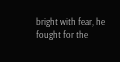bright with fear, he fought for the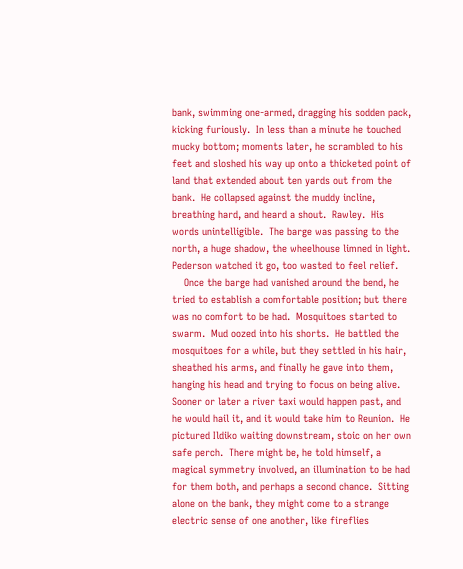bank, swimming one-armed, dragging his sodden pack, kicking furiously.  In less than a minute he touched mucky bottom; moments later, he scrambled to his feet and sloshed his way up onto a thicketed point of land that extended about ten yards out from the bank.  He collapsed against the muddy incline, breathing hard, and heard a shout.  Rawley.  His words unintelligible.  The barge was passing to the north, a huge shadow, the wheelhouse limned in light.  Pederson watched it go, too wasted to feel relief.
    Once the barge had vanished around the bend, he tried to establish a comfortable position; but there was no comfort to be had.  Mosquitoes started to swarm.  Mud oozed into his shorts.  He battled the mosquitoes for a while, but they settled in his hair, sheathed his arms, and finally he gave into them, hanging his head and trying to focus on being alive.  Sooner or later a river taxi would happen past, and he would hail it, and it would take him to Reunion.  He pictured Ildiko waiting downstream, stoic on her own safe perch.  There might be, he told himself, a magical symmetry involved, an illumination to be had for them both, and perhaps a second chance.  Sitting alone on the bank, they might come to a strange electric sense of one another, like fireflies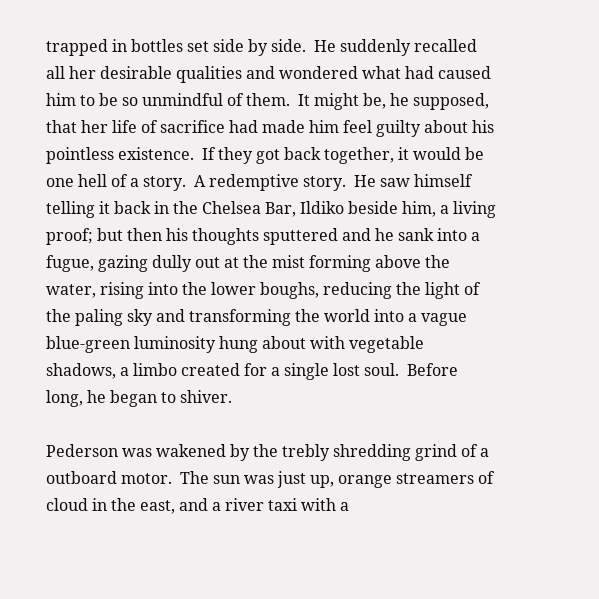trapped in bottles set side by side.  He suddenly recalled all her desirable qualities and wondered what had caused him to be so unmindful of them.  It might be, he supposed, that her life of sacrifice had made him feel guilty about his pointless existence.  If they got back together, it would be one hell of a story.  A redemptive story.  He saw himself telling it back in the Chelsea Bar, Ildiko beside him, a living proof; but then his thoughts sputtered and he sank into a fugue, gazing dully out at the mist forming above the water, rising into the lower boughs, reducing the light of the paling sky and transforming the world into a vague blue-green luminosity hung about with vegetable shadows, a limbo created for a single lost soul.  Before long, he began to shiver.

Pederson was wakened by the trebly shredding grind of a outboard motor.  The sun was just up, orange streamers of cloud in the east, and a river taxi with a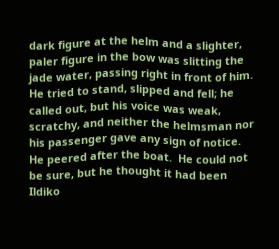dark figure at the helm and a slighter, paler figure in the bow was slitting the jade water, passing right in front of him.  He tried to stand, slipped and fell; he called out, but his voice was weak, scratchy, and neither the helmsman nor his passenger gave any sign of notice.  He peered after the boat.  He could not be sure, but he thought it had been Ildiko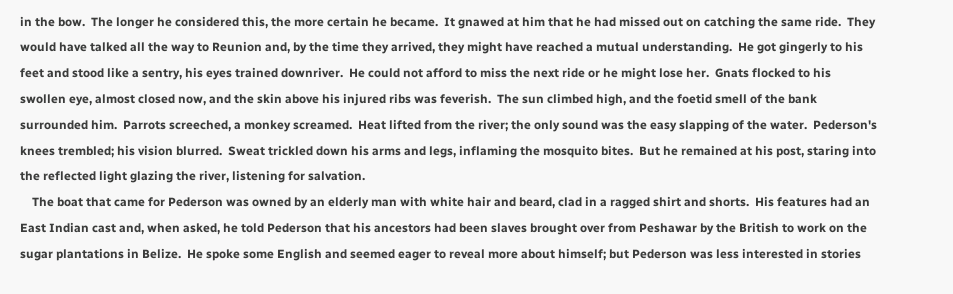in the bow.  The longer he considered this, the more certain he became.  It gnawed at him that he had missed out on catching the same ride.  They would have talked all the way to Reunion and, by the time they arrived, they might have reached a mutual understanding.  He got gingerly to his feet and stood like a sentry, his eyes trained downriver.  He could not afford to miss the next ride or he might lose her.  Gnats flocked to his swollen eye, almost closed now, and the skin above his injured ribs was feverish.  The sun climbed high, and the foetid smell of the bank  surrounded him.  Parrots screeched, a monkey screamed.  Heat lifted from the river; the only sound was the easy slapping of the water.  Pederson's knees trembled; his vision blurred.  Sweat trickled down his arms and legs, inflaming the mosquito bites.  But he remained at his post, staring into the reflected light glazing the river, listening for salvation.
    The boat that came for Pederson was owned by an elderly man with white hair and beard, clad in a ragged shirt and shorts.  His features had an East Indian cast and, when asked, he told Pederson that his ancestors had been slaves brought over from Peshawar by the British to work on the sugar plantations in Belize.  He spoke some English and seemed eager to reveal more about himself; but Pederson was less interested in stories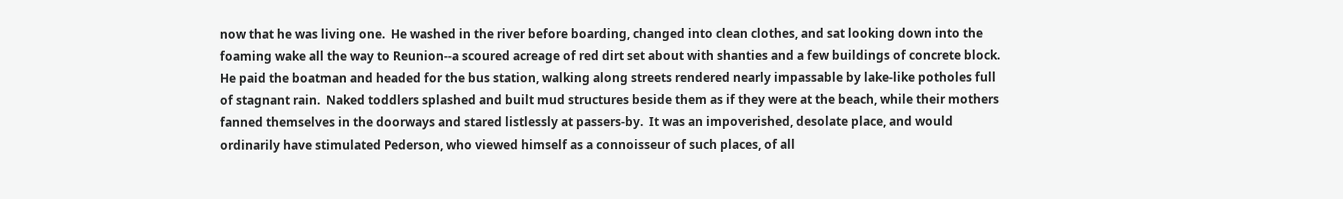now that he was living one.  He washed in the river before boarding, changed into clean clothes, and sat looking down into the foaming wake all the way to Reunion--a scoured acreage of red dirt set about with shanties and a few buildings of concrete block.  He paid the boatman and headed for the bus station, walking along streets rendered nearly impassable by lake-like potholes full of stagnant rain.  Naked toddlers splashed and built mud structures beside them as if they were at the beach, while their mothers fanned themselves in the doorways and stared listlessly at passers-by.  It was an impoverished, desolate place, and would ordinarily have stimulated Pederson, who viewed himself as a connoisseur of such places, of all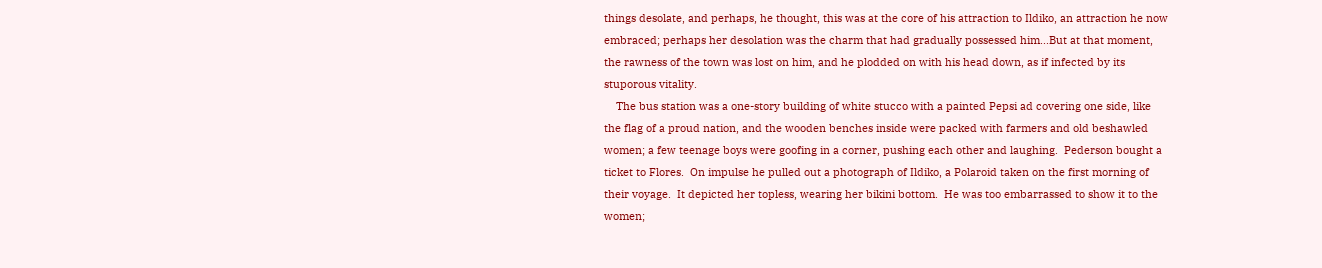things desolate, and perhaps, he thought, this was at the core of his attraction to Ildiko, an attraction he now embraced; perhaps her desolation was the charm that had gradually possessed him...But at that moment, the rawness of the town was lost on him, and he plodded on with his head down, as if infected by its stuporous vitality.
    The bus station was a one-story building of white stucco with a painted Pepsi ad covering one side, like the flag of a proud nation, and the wooden benches inside were packed with farmers and old beshawled women; a few teenage boys were goofing in a corner, pushing each other and laughing.  Pederson bought a ticket to Flores.  On impulse he pulled out a photograph of Ildiko, a Polaroid taken on the first morning of their voyage.  It depicted her topless, wearing her bikini bottom.  He was too embarrassed to show it to the women;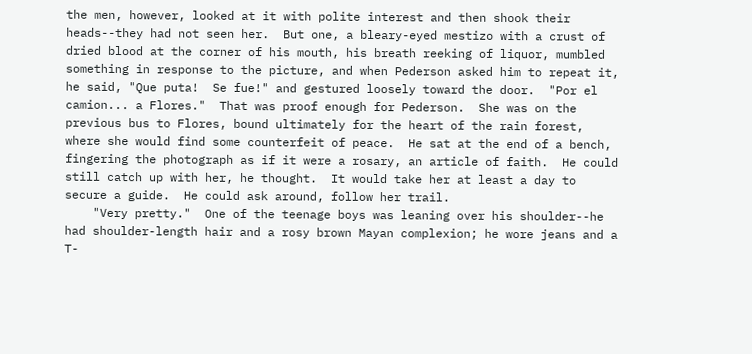the men, however, looked at it with polite interest and then shook their heads--they had not seen her.  But one, a bleary-eyed mestizo with a crust of dried blood at the corner of his mouth, his breath reeking of liquor, mumbled something in response to the picture, and when Pederson asked him to repeat it, he said, "Que puta!  Se fue!" and gestured loosely toward the door.  "Por el camion... a Flores."  That was proof enough for Pederson.  She was on the previous bus to Flores, bound ultimately for the heart of the rain forest, where she would find some counterfeit of peace.  He sat at the end of a bench, fingering the photograph as if it were a rosary, an article of faith.  He could still catch up with her, he thought.  It would take her at least a day to secure a guide.  He could ask around, follow her trail.
    "Very pretty."  One of the teenage boys was leaning over his shoulder--he had shoulder-length hair and a rosy brown Mayan complexion; he wore jeans and a T-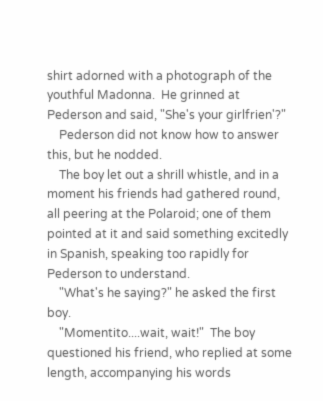shirt adorned with a photograph of the youthful Madonna.  He grinned at Pederson and said, "She's your girlfrien'?"
    Pederson did not know how to answer this, but he nodded.
    The boy let out a shrill whistle, and in a moment his friends had gathered round, all peering at the Polaroid; one of them pointed at it and said something excitedly in Spanish, speaking too rapidly for Pederson to understand.
    "What's he saying?" he asked the first boy.
    "Momentito....wait, wait!"  The boy questioned his friend, who replied at some length, accompanying his words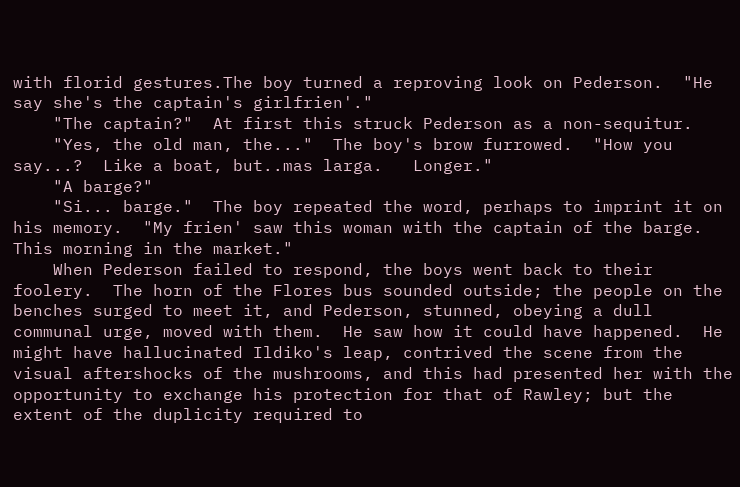with florid gestures.The boy turned a reproving look on Pederson.  "He say she's the captain's girlfrien'."
    "The captain?"  At first this struck Pederson as a non-sequitur.
    "Yes, the old man, the..."  The boy's brow furrowed.  "How you say...?  Like a boat, but..mas larga.   Longer."
    "A barge?"
    "Si... barge."  The boy repeated the word, perhaps to imprint it on his memory.  "My frien' saw this woman with the captain of the barge.  This morning in the market."
    When Pederson failed to respond, the boys went back to their foolery.  The horn of the Flores bus sounded outside; the people on the benches surged to meet it, and Pederson, stunned, obeying a dull communal urge, moved with them.  He saw how it could have happened.  He might have hallucinated Ildiko's leap, contrived the scene from the visual aftershocks of the mushrooms, and this had presented her with the opportunity to exchange his protection for that of Rawley; but the extent of the duplicity required to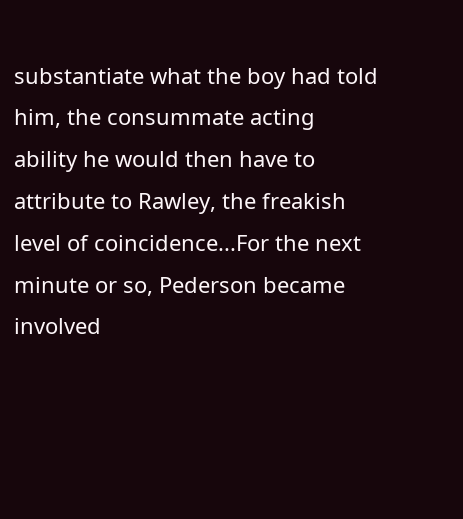substantiate what the boy had told him, the consummate acting ability he would then have to attribute to Rawley, the freakish level of coincidence...For the next minute or so, Pederson became involved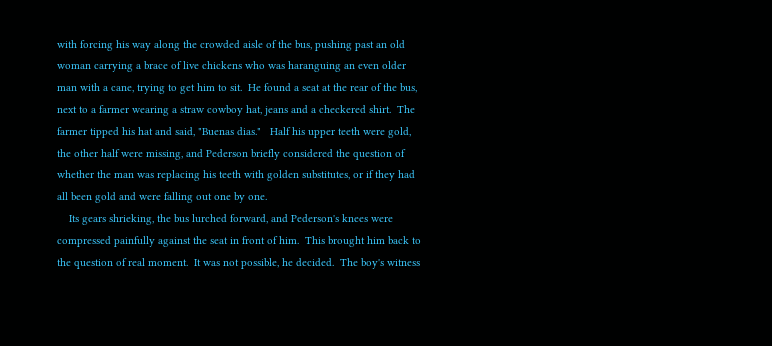with forcing his way along the crowded aisle of the bus, pushing past an old woman carrying a brace of live chickens who was haranguing an even older man with a cane, trying to get him to sit.  He found a seat at the rear of the bus, next to a farmer wearing a straw cowboy hat, jeans and a checkered shirt.  The farmer tipped his hat and said, "Buenas dias."   Half his upper teeth were gold, the other half were missing, and Pederson briefly considered the question of whether the man was replacing his teeth with golden substitutes, or if they had all been gold and were falling out one by one.
    Its gears shrieking, the bus lurched forward, and Pederson's knees were compressed painfully against the seat in front of him.  This brought him back to the question of real moment.  It was not possible, he decided.  The boy's witness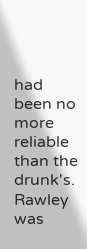had been no more reliable than the drunk's.  Rawley was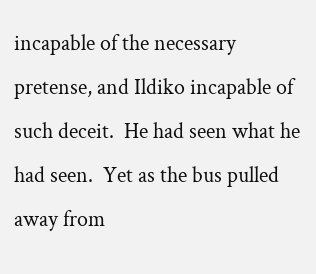incapable of the necessary pretense, and Ildiko incapable of such deceit.  He had seen what he had seen.  Yet as the bus pulled away from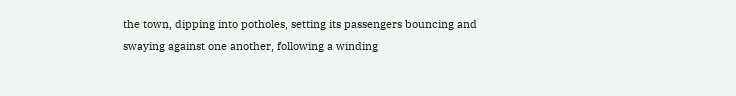the town, dipping into potholes, setting its passengers bouncing and swaying against one another, following a winding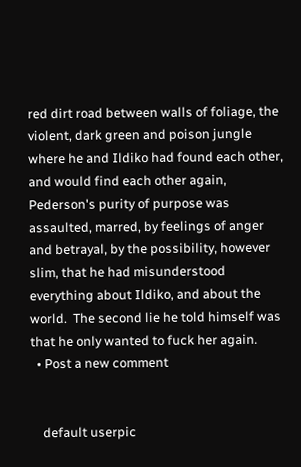red dirt road between walls of foliage, the violent, dark green and poison jungle where he and Ildiko had found each other, and would find each other again, Pederson's purity of purpose was assaulted, marred, by feelings of anger and betrayal, by the possibility, however slim, that he had misunderstood everything about Ildiko, and about the world.  The second lie he told himself was that he only wanted to fuck her again.
  • Post a new comment


    default userpic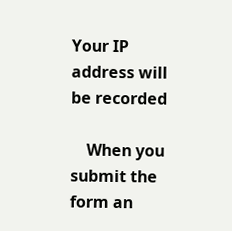Your IP address will be recorded

    When you submit the form an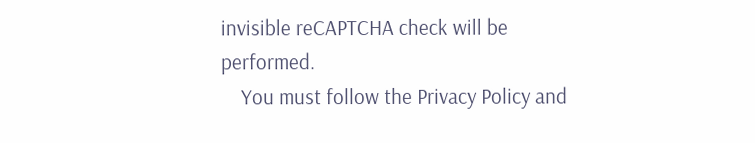invisible reCAPTCHA check will be performed.
    You must follow the Privacy Policy and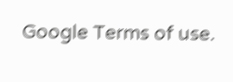Google Terms of use.